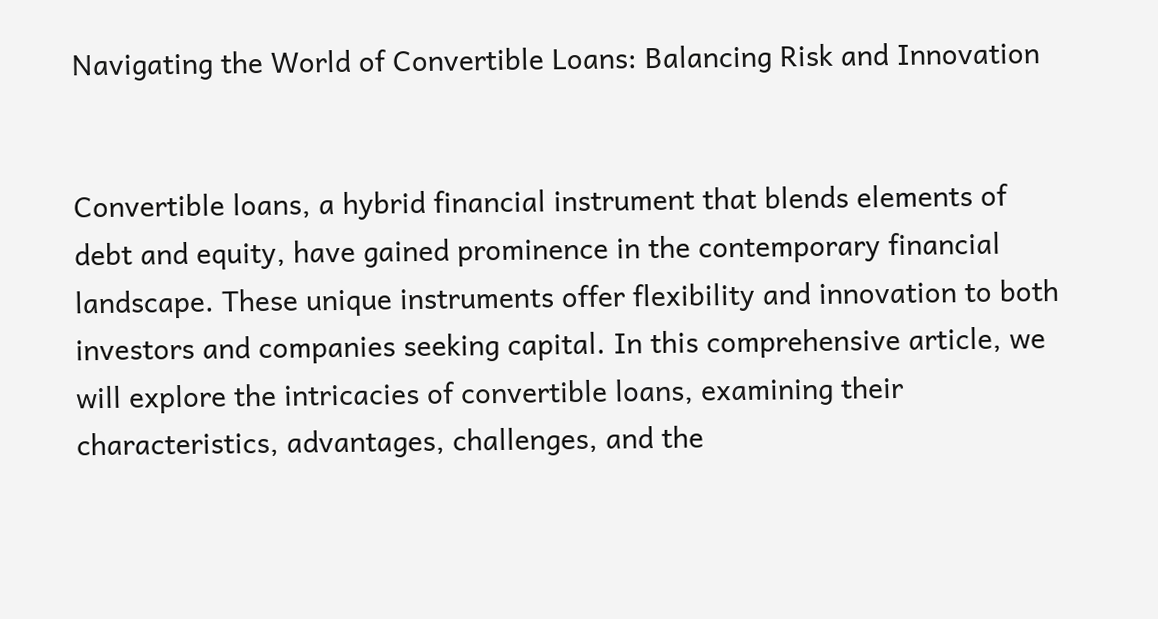Navigating the World of Convertible Loans: Balancing Risk and Innovation


Convertible loans, a hybrid financial instrument that blends elements of debt and equity, have gained prominence in the contemporary financial landscape. These unique instruments offer flexibility and innovation to both investors and companies seeking capital. In this comprehensive article, we will explore the intricacies of convertible loans, examining their characteristics, advantages, challenges, and the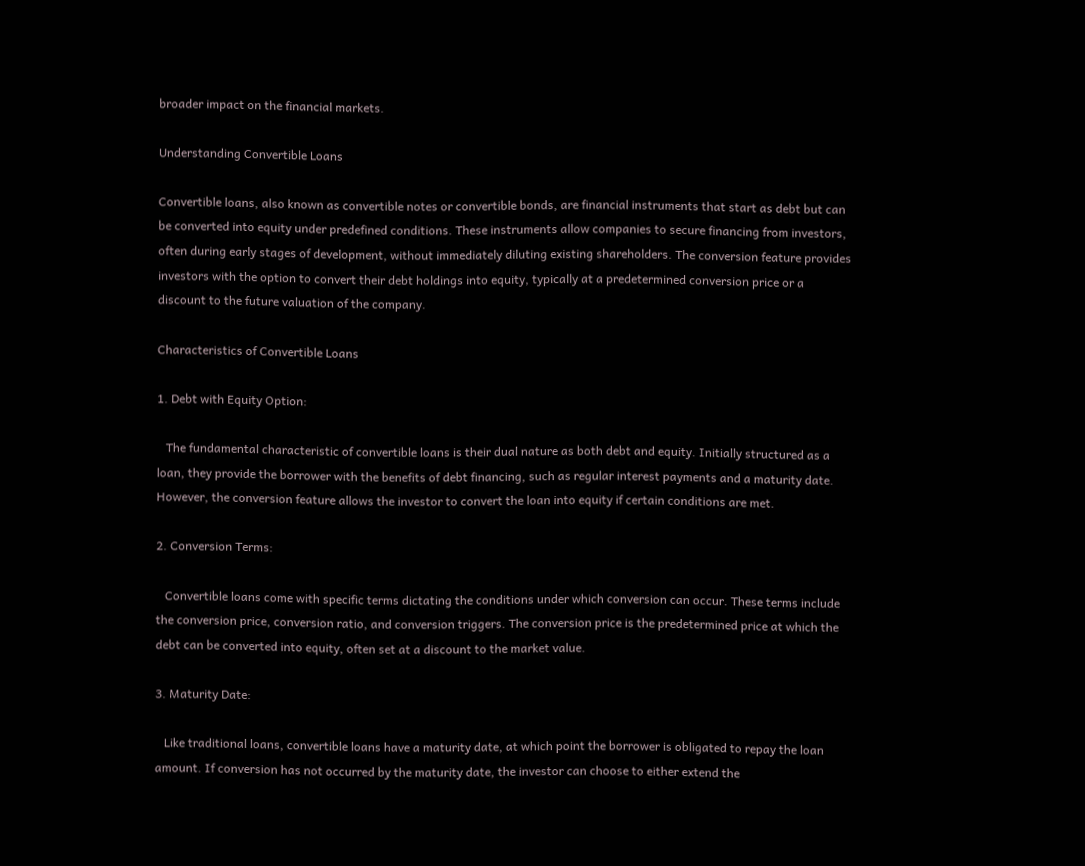broader impact on the financial markets.

Understanding Convertible Loans

Convertible loans, also known as convertible notes or convertible bonds, are financial instruments that start as debt but can be converted into equity under predefined conditions. These instruments allow companies to secure financing from investors, often during early stages of development, without immediately diluting existing shareholders. The conversion feature provides investors with the option to convert their debt holdings into equity, typically at a predetermined conversion price or a discount to the future valuation of the company.

Characteristics of Convertible Loans

1. Debt with Equity Option:

   The fundamental characteristic of convertible loans is their dual nature as both debt and equity. Initially structured as a loan, they provide the borrower with the benefits of debt financing, such as regular interest payments and a maturity date. However, the conversion feature allows the investor to convert the loan into equity if certain conditions are met.

2. Conversion Terms:

   Convertible loans come with specific terms dictating the conditions under which conversion can occur. These terms include the conversion price, conversion ratio, and conversion triggers. The conversion price is the predetermined price at which the debt can be converted into equity, often set at a discount to the market value.

3. Maturity Date:

   Like traditional loans, convertible loans have a maturity date, at which point the borrower is obligated to repay the loan amount. If conversion has not occurred by the maturity date, the investor can choose to either extend the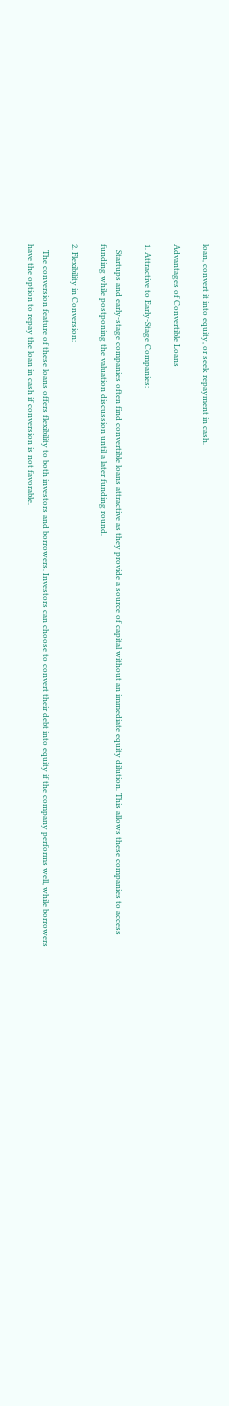loan, convert it into equity, or seek repayment in cash.

Advantages of Convertible Loans

1. Attractive to Early-Stage Companies:

   Startups and early-stage companies often find convertible loans attractive as they provide a source of capital without an immediate equity dilution. This allows these companies to access funding while postponing the valuation discussion until a later funding round.

2. Flexibility in Conversion:

   The conversion feature of these loans offers flexibility to both investors and borrowers. Investors can choose to convert their debt into equity if the company performs well, while borrowers have the option to repay the loan in cash if conversion is not favorable.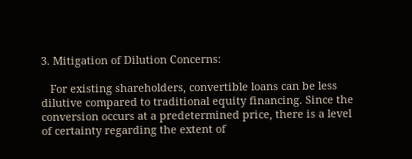3. Mitigation of Dilution Concerns:

   For existing shareholders, convertible loans can be less dilutive compared to traditional equity financing. Since the conversion occurs at a predetermined price, there is a level of certainty regarding the extent of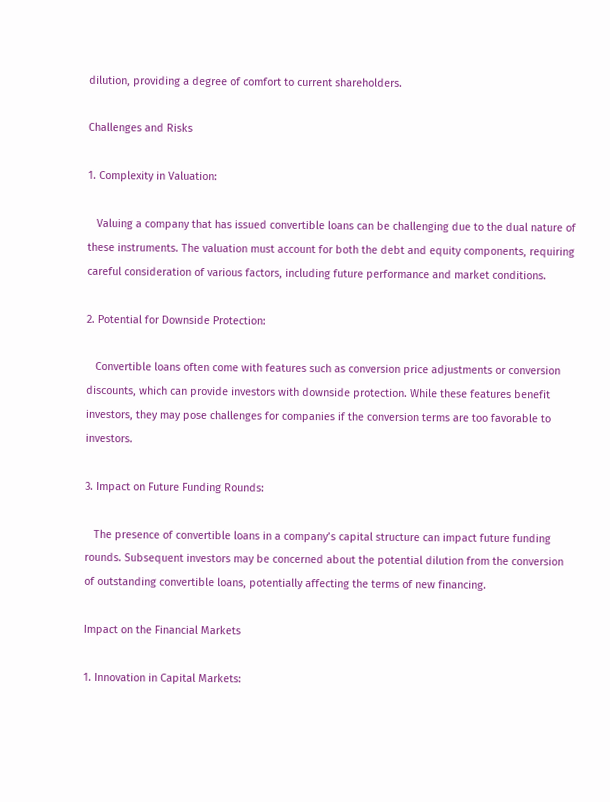dilution, providing a degree of comfort to current shareholders.

Challenges and Risks

1. Complexity in Valuation:

   Valuing a company that has issued convertible loans can be challenging due to the dual nature of these instruments. The valuation must account for both the debt and equity components, requiring careful consideration of various factors, including future performance and market conditions.

2. Potential for Downside Protection:

   Convertible loans often come with features such as conversion price adjustments or conversion discounts, which can provide investors with downside protection. While these features benefit investors, they may pose challenges for companies if the conversion terms are too favorable to investors.

3. Impact on Future Funding Rounds:

   The presence of convertible loans in a company’s capital structure can impact future funding rounds. Subsequent investors may be concerned about the potential dilution from the conversion of outstanding convertible loans, potentially affecting the terms of new financing.

Impact on the Financial Markets

1. Innovation in Capital Markets: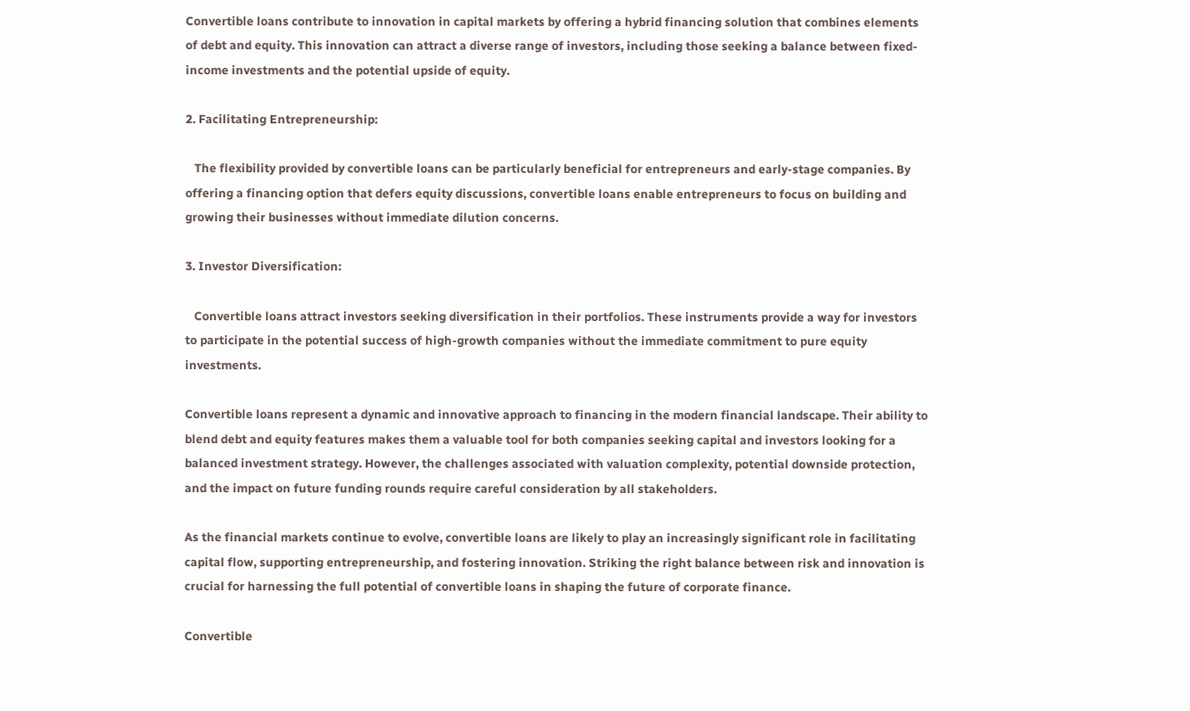Convertible loans contribute to innovation in capital markets by offering a hybrid financing solution that combines elements of debt and equity. This innovation can attract a diverse range of investors, including those seeking a balance between fixed-income investments and the potential upside of equity.

2. Facilitating Entrepreneurship:

   The flexibility provided by convertible loans can be particularly beneficial for entrepreneurs and early-stage companies. By offering a financing option that defers equity discussions, convertible loans enable entrepreneurs to focus on building and growing their businesses without immediate dilution concerns.

3. Investor Diversification:

   Convertible loans attract investors seeking diversification in their portfolios. These instruments provide a way for investors to participate in the potential success of high-growth companies without the immediate commitment to pure equity investments.

Convertible loans represent a dynamic and innovative approach to financing in the modern financial landscape. Their ability to blend debt and equity features makes them a valuable tool for both companies seeking capital and investors looking for a balanced investment strategy. However, the challenges associated with valuation complexity, potential downside protection, and the impact on future funding rounds require careful consideration by all stakeholders.

As the financial markets continue to evolve, convertible loans are likely to play an increasingly significant role in facilitating capital flow, supporting entrepreneurship, and fostering innovation. Striking the right balance between risk and innovation is crucial for harnessing the full potential of convertible loans in shaping the future of corporate finance.

Convertible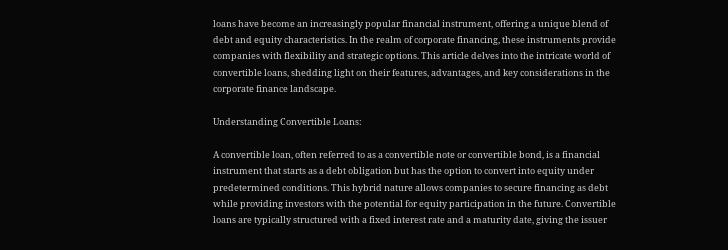loans have become an increasingly popular financial instrument, offering a unique blend of debt and equity characteristics. In the realm of corporate financing, these instruments provide companies with flexibility and strategic options. This article delves into the intricate world of convertible loans, shedding light on their features, advantages, and key considerations in the corporate finance landscape.

Understanding Convertible Loans:

A convertible loan, often referred to as a convertible note or convertible bond, is a financial instrument that starts as a debt obligation but has the option to convert into equity under predetermined conditions. This hybrid nature allows companies to secure financing as debt while providing investors with the potential for equity participation in the future. Convertible loans are typically structured with a fixed interest rate and a maturity date, giving the issuer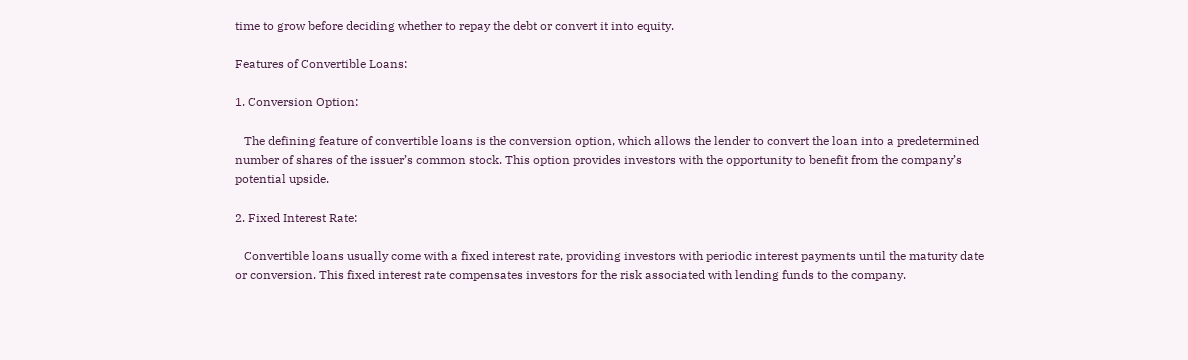time to grow before deciding whether to repay the debt or convert it into equity.

Features of Convertible Loans:

1. Conversion Option:

   The defining feature of convertible loans is the conversion option, which allows the lender to convert the loan into a predetermined number of shares of the issuer’s common stock. This option provides investors with the opportunity to benefit from the company’s potential upside.

2. Fixed Interest Rate:

   Convertible loans usually come with a fixed interest rate, providing investors with periodic interest payments until the maturity date or conversion. This fixed interest rate compensates investors for the risk associated with lending funds to the company.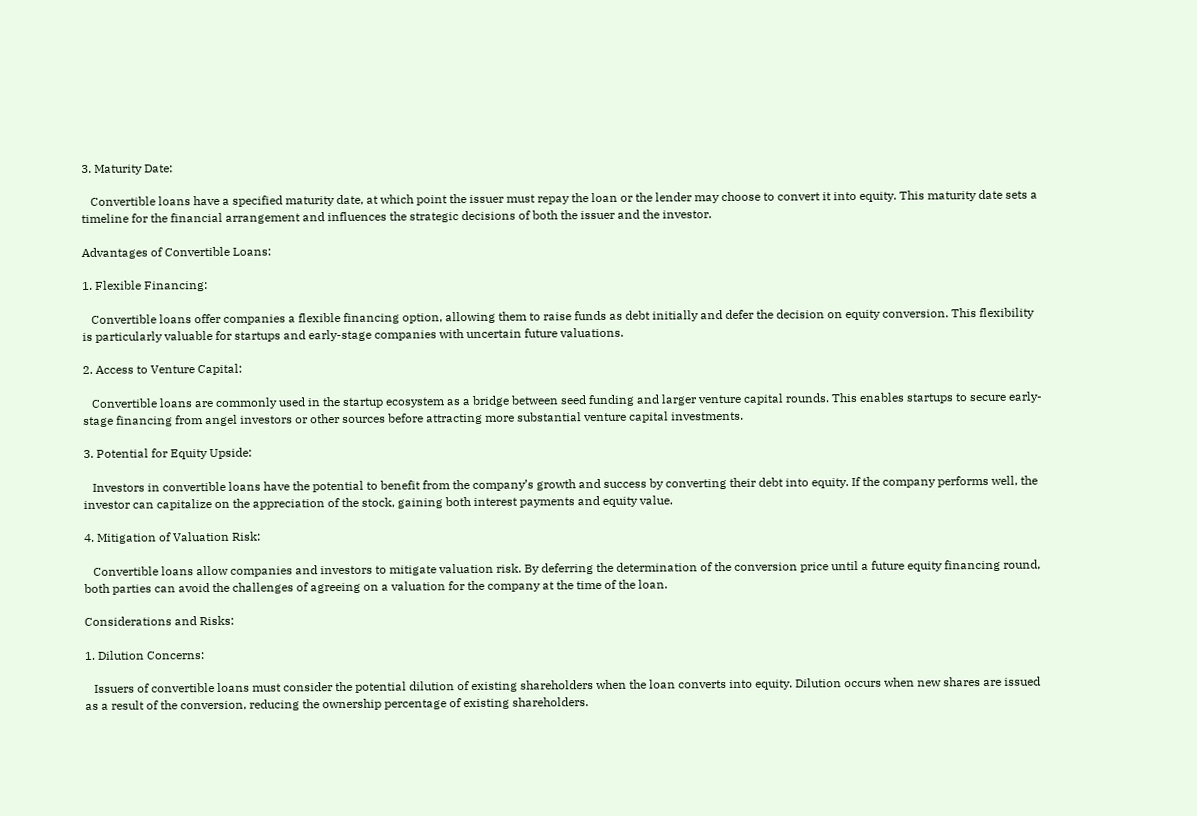3. Maturity Date:

   Convertible loans have a specified maturity date, at which point the issuer must repay the loan or the lender may choose to convert it into equity. This maturity date sets a timeline for the financial arrangement and influences the strategic decisions of both the issuer and the investor.

Advantages of Convertible Loans:

1. Flexible Financing:

   Convertible loans offer companies a flexible financing option, allowing them to raise funds as debt initially and defer the decision on equity conversion. This flexibility is particularly valuable for startups and early-stage companies with uncertain future valuations.

2. Access to Venture Capital:

   Convertible loans are commonly used in the startup ecosystem as a bridge between seed funding and larger venture capital rounds. This enables startups to secure early-stage financing from angel investors or other sources before attracting more substantial venture capital investments.

3. Potential for Equity Upside:

   Investors in convertible loans have the potential to benefit from the company’s growth and success by converting their debt into equity. If the company performs well, the investor can capitalize on the appreciation of the stock, gaining both interest payments and equity value.

4. Mitigation of Valuation Risk:

   Convertible loans allow companies and investors to mitigate valuation risk. By deferring the determination of the conversion price until a future equity financing round, both parties can avoid the challenges of agreeing on a valuation for the company at the time of the loan.

Considerations and Risks:

1. Dilution Concerns:

   Issuers of convertible loans must consider the potential dilution of existing shareholders when the loan converts into equity. Dilution occurs when new shares are issued as a result of the conversion, reducing the ownership percentage of existing shareholders.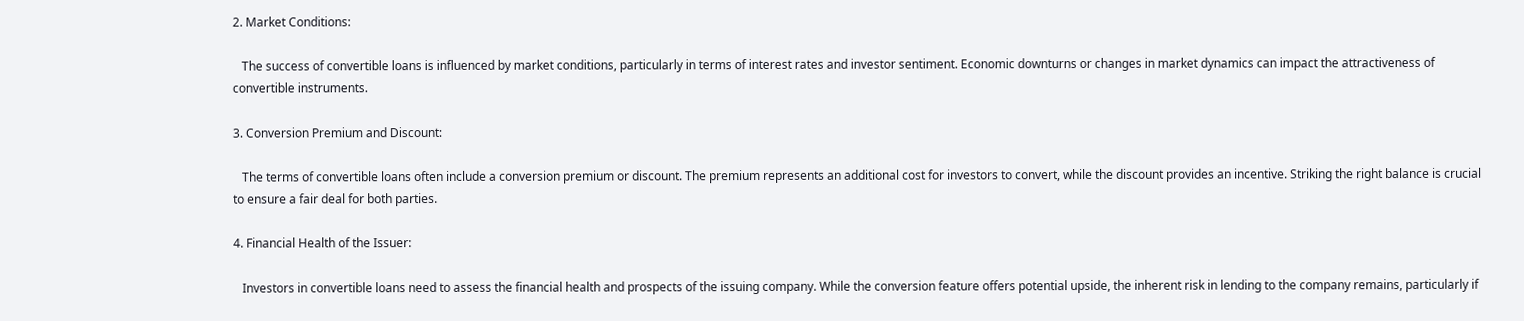2. Market Conditions:

   The success of convertible loans is influenced by market conditions, particularly in terms of interest rates and investor sentiment. Economic downturns or changes in market dynamics can impact the attractiveness of convertible instruments.

3. Conversion Premium and Discount:

   The terms of convertible loans often include a conversion premium or discount. The premium represents an additional cost for investors to convert, while the discount provides an incentive. Striking the right balance is crucial to ensure a fair deal for both parties.

4. Financial Health of the Issuer:

   Investors in convertible loans need to assess the financial health and prospects of the issuing company. While the conversion feature offers potential upside, the inherent risk in lending to the company remains, particularly if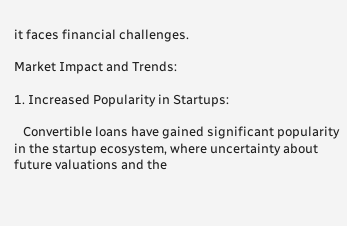it faces financial challenges.

Market Impact and Trends:

1. Increased Popularity in Startups:

   Convertible loans have gained significant popularity in the startup ecosystem, where uncertainty about future valuations and the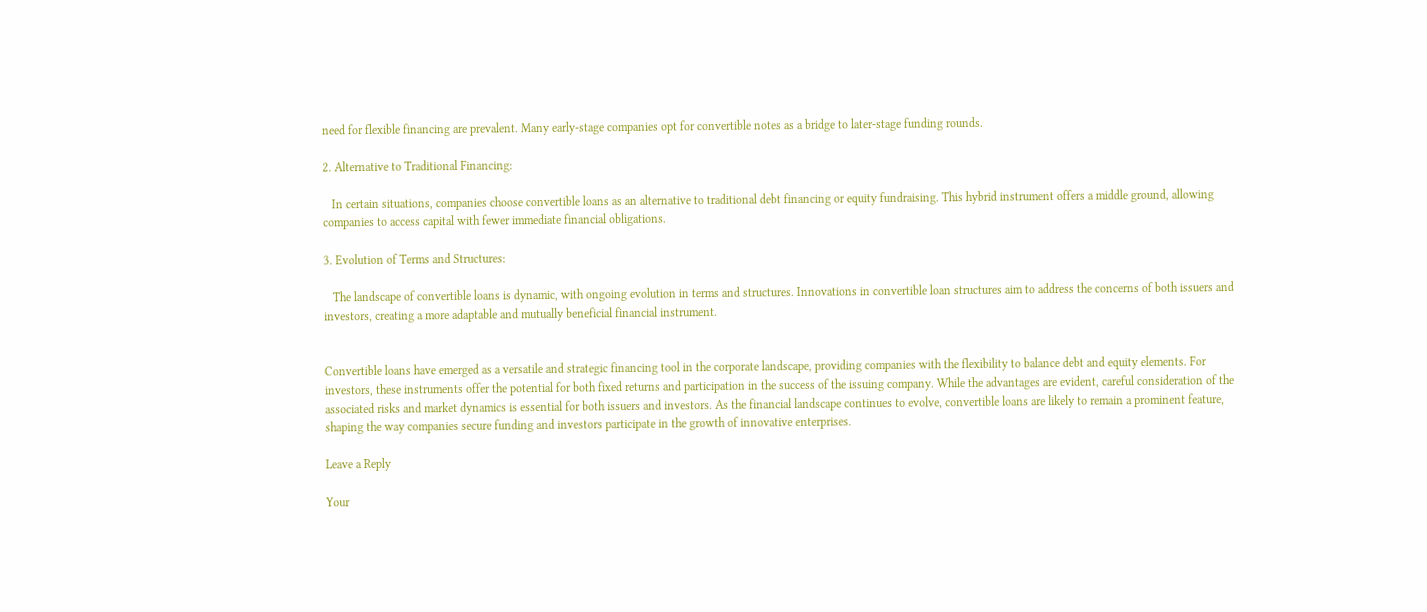need for flexible financing are prevalent. Many early-stage companies opt for convertible notes as a bridge to later-stage funding rounds.

2. Alternative to Traditional Financing:

   In certain situations, companies choose convertible loans as an alternative to traditional debt financing or equity fundraising. This hybrid instrument offers a middle ground, allowing companies to access capital with fewer immediate financial obligations.

3. Evolution of Terms and Structures:

   The landscape of convertible loans is dynamic, with ongoing evolution in terms and structures. Innovations in convertible loan structures aim to address the concerns of both issuers and investors, creating a more adaptable and mutually beneficial financial instrument.


Convertible loans have emerged as a versatile and strategic financing tool in the corporate landscape, providing companies with the flexibility to balance debt and equity elements. For investors, these instruments offer the potential for both fixed returns and participation in the success of the issuing company. While the advantages are evident, careful consideration of the associated risks and market dynamics is essential for both issuers and investors. As the financial landscape continues to evolve, convertible loans are likely to remain a prominent feature, shaping the way companies secure funding and investors participate in the growth of innovative enterprises.

Leave a Reply

Your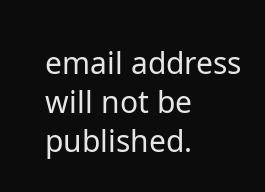email address will not be published.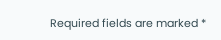Required fields are marked *